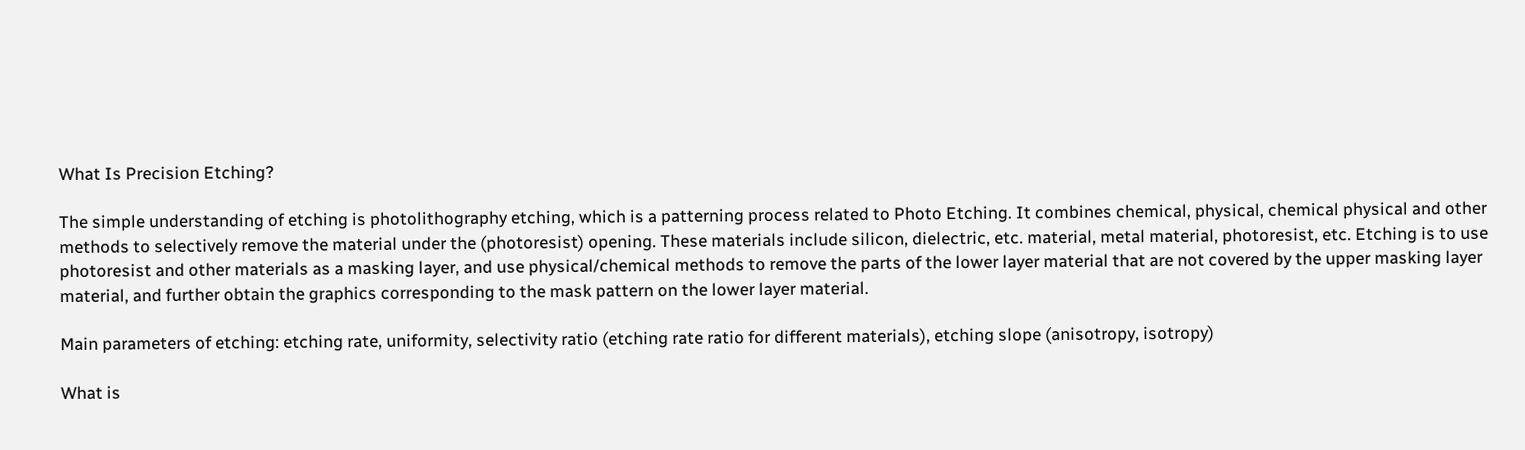What Is Precision Etching?

The simple understanding of etching is photolithography etching, which is a patterning process related to Photo Etching. It combines chemical, physical, chemical physical and other methods to selectively remove the material under the (photoresist) opening. These materials include silicon, dielectric, etc. material, metal material, photoresist, etc. Etching is to use photoresist and other materials as a masking layer, and use physical/chemical methods to remove the parts of the lower layer material that are not covered by the upper masking layer material, and further obtain the graphics corresponding to the mask pattern on the lower layer material.

Main parameters of etching: etching rate, uniformity, selectivity ratio (etching rate ratio for different materials), etching slope (anisotropy, isotropy)

What is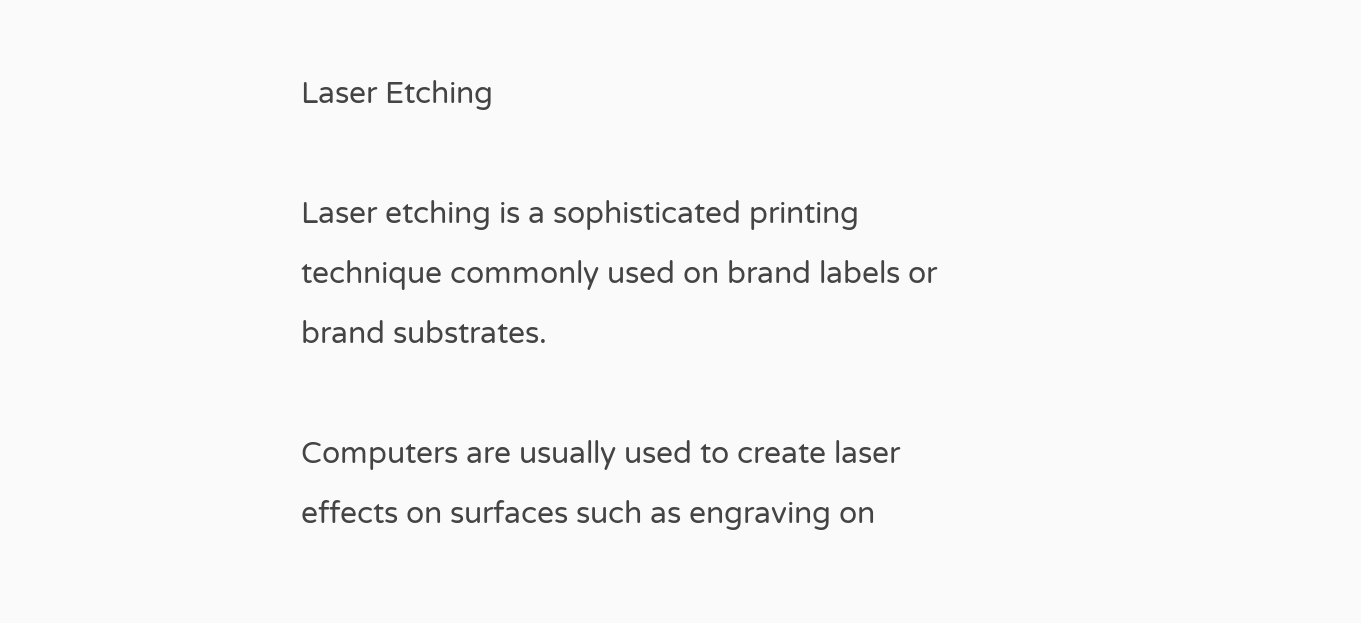Laser Etching

Laser etching is a sophisticated printing technique commonly used on brand labels or brand substrates.

Computers are usually used to create laser effects on surfaces such as engraving on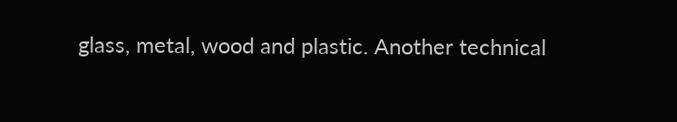glass, metal, wood and plastic. Another technical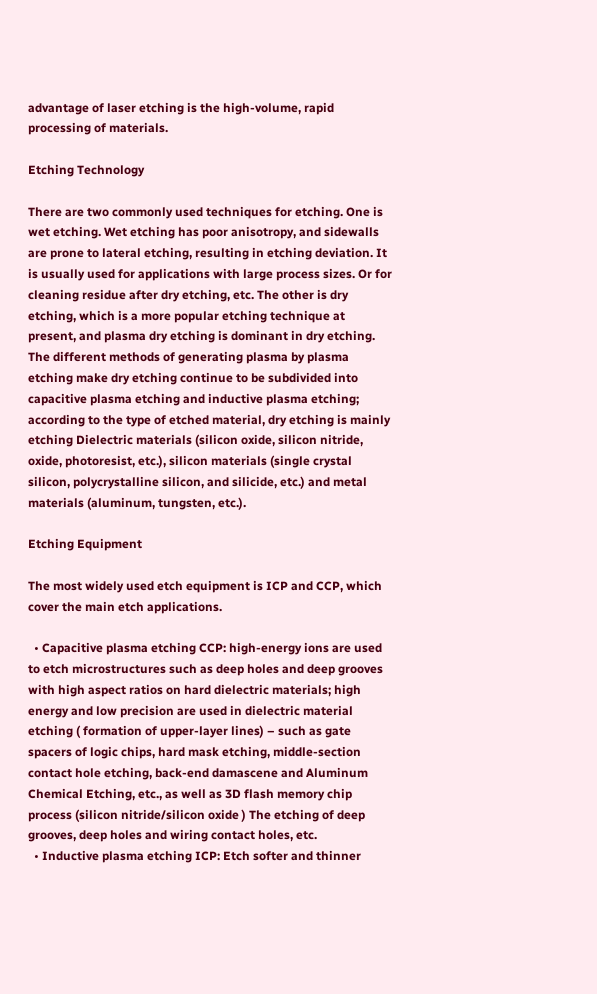advantage of laser etching is the high-volume, rapid processing of materials.

Etching Technology

There are two commonly used techniques for etching. One is wet etching. Wet etching has poor anisotropy, and sidewalls are prone to lateral etching, resulting in etching deviation. It is usually used for applications with large process sizes. Or for cleaning residue after dry etching, etc. The other is dry etching, which is a more popular etching technique at present, and plasma dry etching is dominant in dry etching. The different methods of generating plasma by plasma etching make dry etching continue to be subdivided into capacitive plasma etching and inductive plasma etching; according to the type of etched material, dry etching is mainly etching Dielectric materials (silicon oxide, silicon nitride, oxide, photoresist, etc.), silicon materials (single crystal silicon, polycrystalline silicon, and silicide, etc.) and metal materials (aluminum, tungsten, etc.).

Etching Equipment

The most widely used etch equipment is ICP and CCP, which cover the main etch applications.

  • Capacitive plasma etching CCP: high-energy ions are used to etch microstructures such as deep holes and deep grooves with high aspect ratios on hard dielectric materials; high energy and low precision are used in dielectric material etching ( formation of upper-layer lines) – such as gate spacers of logic chips, hard mask etching, middle-section contact hole etching, back-end damascene and Aluminum Chemical Etching, etc., as well as 3D flash memory chip process (silicon nitride/silicon oxide ) The etching of deep grooves, deep holes and wiring contact holes, etc.
  • Inductive plasma etching ICP: Etch softer and thinner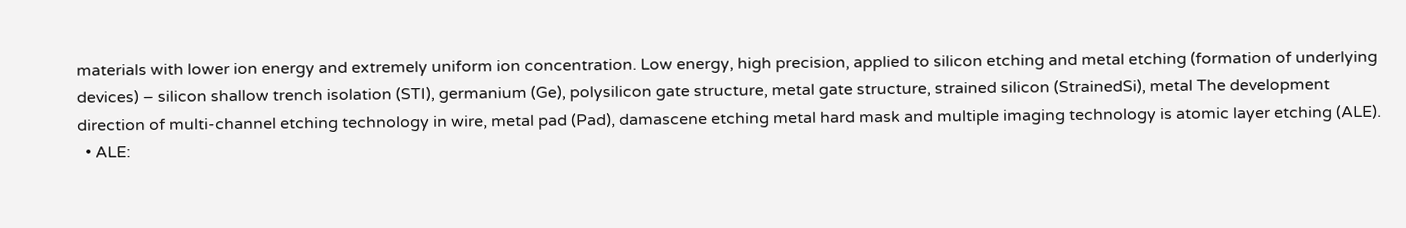materials with lower ion energy and extremely uniform ion concentration. Low energy, high precision, applied to silicon etching and metal etching (formation of underlying devices) – silicon shallow trench isolation (STI), germanium (Ge), polysilicon gate structure, metal gate structure, strained silicon (StrainedSi), metal The development direction of multi-channel etching technology in wire, metal pad (Pad), damascene etching metal hard mask and multiple imaging technology is atomic layer etching (ALE).
  • ALE: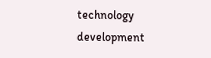technology development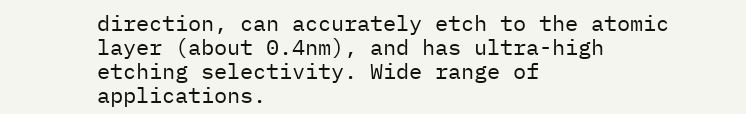direction, can accurately etch to the atomic layer (about 0.4nm), and has ultra-high etching selectivity. Wide range of applications.